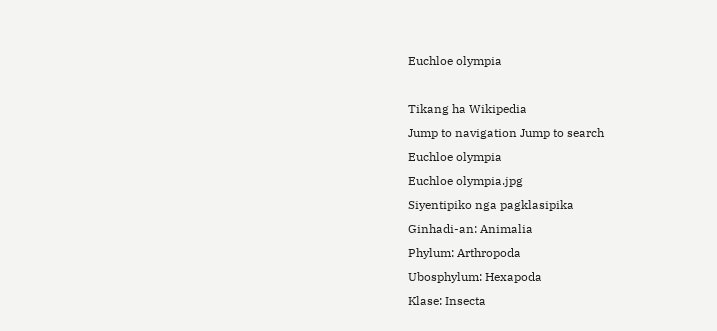Euchloe olympia

Tikang ha Wikipedia
Jump to navigation Jump to search
Euchloe olympia
Euchloe olympia.jpg
Siyentipiko nga pagklasipika
Ginhadi-an: Animalia
Phylum: Arthropoda
Ubosphylum: Hexapoda
Klase: Insecta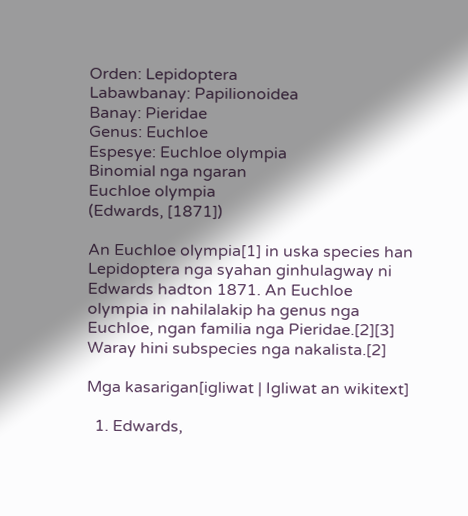Orden: Lepidoptera
Labawbanay: Papilionoidea
Banay: Pieridae
Genus: Euchloe
Espesye: Euchloe olympia
Binomial nga ngaran
Euchloe olympia
(Edwards, [1871])

An Euchloe olympia[1] in uska species han Lepidoptera nga syahan ginhulagway ni Edwards hadton 1871. An Euchloe olympia in nahilalakip ha genus nga Euchloe, ngan familia nga Pieridae.[2][3] Waray hini subspecies nga nakalista.[2]

Mga kasarigan[igliwat | Igliwat an wikitext]

  1. Edwards,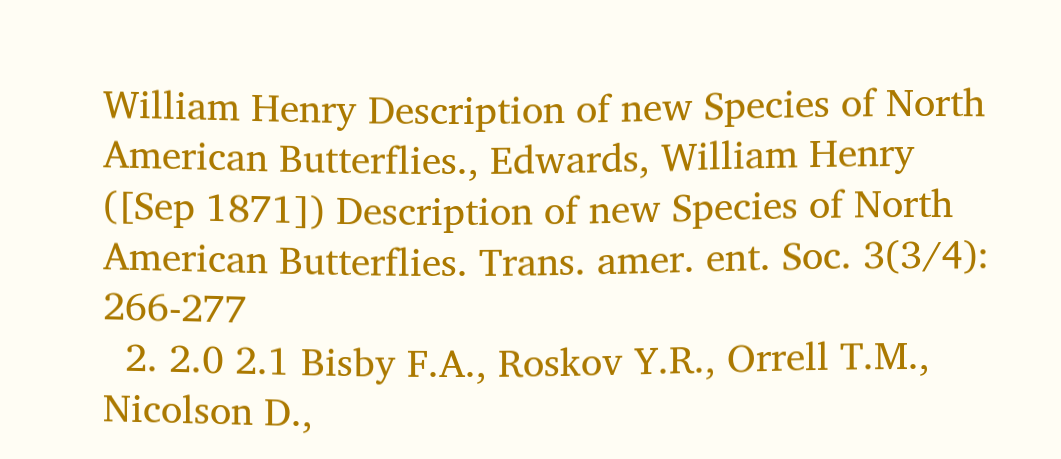William Henry Description of new Species of North American Butterflies., Edwards, William Henry ([Sep 1871]) Description of new Species of North American Butterflies. Trans. amer. ent. Soc. 3(3/4): 266-277
  2. 2.0 2.1 Bisby F.A., Roskov Y.R., Orrell T.M., Nicolson D.,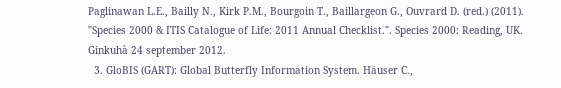Paglinawan L.E., Bailly N., Kirk P.M., Bourgoin T., Baillargeon G., Ouvrard D. (red.) (2011). "Species 2000 & ITIS Catalogue of Life: 2011 Annual Checklist.". Species 2000: Reading, UK. Ginkuhà 24 september 2012.
  3. GloBIS (GART): Global Butterfly Information System. Häuser C.,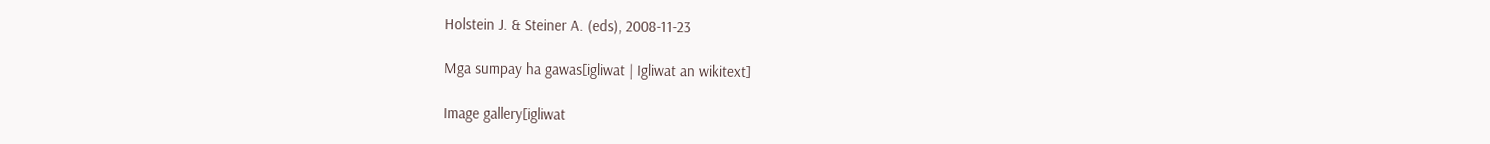Holstein J. & Steiner A. (eds), 2008-11-23

Mga sumpay ha gawas[igliwat | Igliwat an wikitext]

Image gallery[igliwat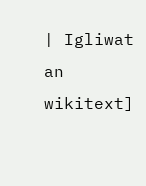| Igliwat an wikitext]